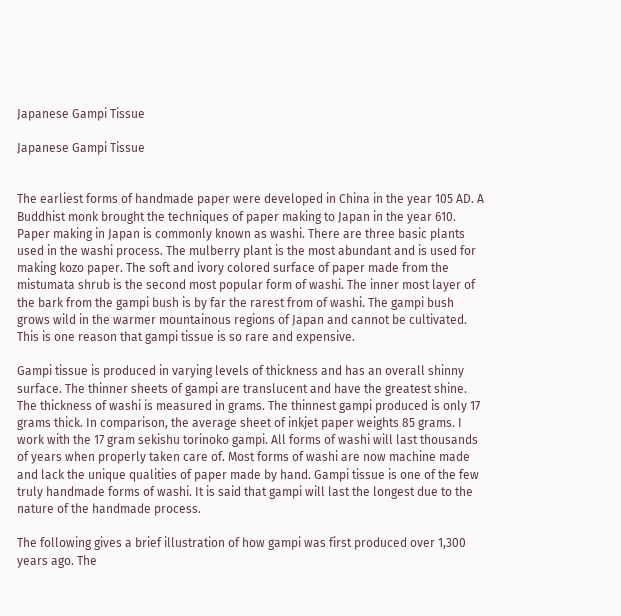Japanese Gampi Tissue

Japanese Gampi Tissue


The earliest forms of handmade paper were developed in China in the year 105 AD. A Buddhist monk brought the techniques of paper making to Japan in the year 610. Paper making in Japan is commonly known as washi. There are three basic plants used in the washi process. The mulberry plant is the most abundant and is used for making kozo paper. The soft and ivory colored surface of paper made from the mistumata shrub is the second most popular form of washi. The inner most layer of the bark from the gampi bush is by far the rarest from of washi. The gampi bush grows wild in the warmer mountainous regions of Japan and cannot be cultivated. This is one reason that gampi tissue is so rare and expensive.

Gampi tissue is produced in varying levels of thickness and has an overall shinny surface. The thinner sheets of gampi are translucent and have the greatest shine. The thickness of washi is measured in grams. The thinnest gampi produced is only 17 grams thick. In comparison, the average sheet of inkjet paper weights 85 grams. I work with the 17 gram sekishu torinoko gampi. All forms of washi will last thousands of years when properly taken care of. Most forms of washi are now machine made and lack the unique qualities of paper made by hand. Gampi tissue is one of the few truly handmade forms of washi. It is said that gampi will last the longest due to the nature of the handmade process.

The following gives a brief illustration of how gampi was first produced over 1,300 years ago. The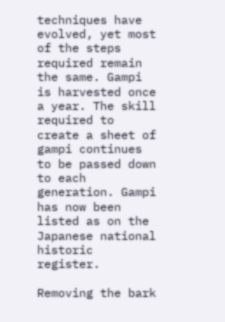techniques have evolved, yet most of the steps required remain the same. Gampi is harvested once a year. The skill required to create a sheet of gampi continues to be passed down to each generation. Gampi has now been listed as on the Japanese national historic register.

Removing the bark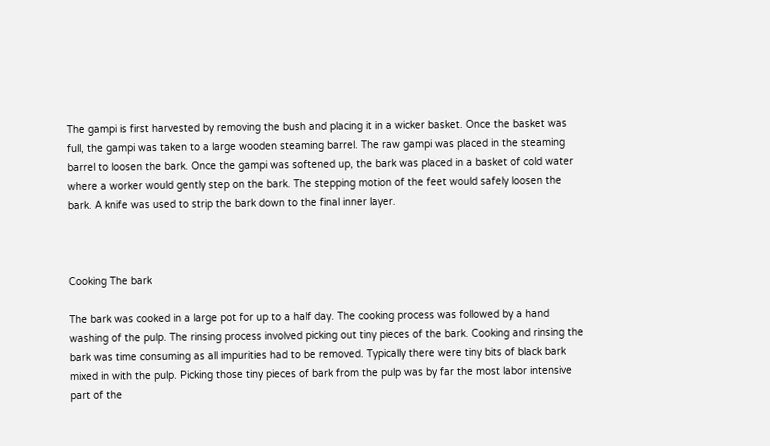The gampi is first harvested by removing the bush and placing it in a wicker basket. Once the basket was full, the gampi was taken to a large wooden steaming barrel. The raw gampi was placed in the steaming barrel to loosen the bark. Once the gampi was softened up, the bark was placed in a basket of cold water where a worker would gently step on the bark. The stepping motion of the feet would safely loosen the bark. A knife was used to strip the bark down to the final inner layer.



Cooking The bark

The bark was cooked in a large pot for up to a half day. The cooking process was followed by a hand washing of the pulp. The rinsing process involved picking out tiny pieces of the bark. Cooking and rinsing the bark was time consuming as all impurities had to be removed. Typically there were tiny bits of black bark mixed in with the pulp. Picking those tiny pieces of bark from the pulp was by far the most labor intensive part of the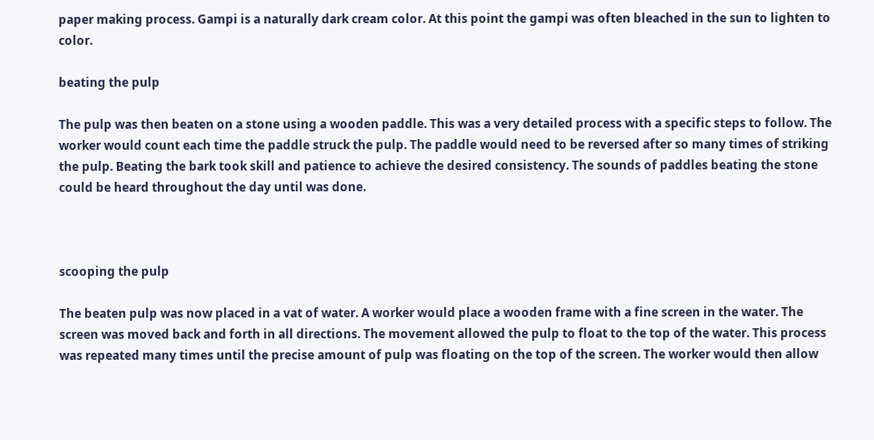paper making process. Gampi is a naturally dark cream color. At this point the gampi was often bleached in the sun to lighten to color.

beating the pulp

The pulp was then beaten on a stone using a wooden paddle. This was a very detailed process with a specific steps to follow. The worker would count each time the paddle struck the pulp. The paddle would need to be reversed after so many times of striking the pulp. Beating the bark took skill and patience to achieve the desired consistency. The sounds of paddles beating the stone could be heard throughout the day until was done.



scooping the pulp

The beaten pulp was now placed in a vat of water. A worker would place a wooden frame with a fine screen in the water. The screen was moved back and forth in all directions. The movement allowed the pulp to float to the top of the water. This process was repeated many times until the precise amount of pulp was floating on the top of the screen. The worker would then allow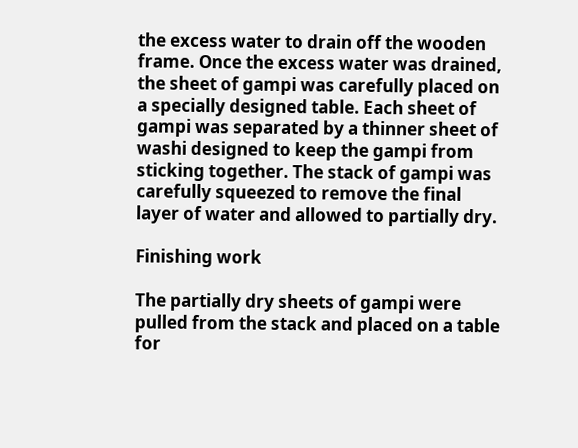the excess water to drain off the wooden frame. Once the excess water was drained, the sheet of gampi was carefully placed on a specially designed table. Each sheet of gampi was separated by a thinner sheet of washi designed to keep the gampi from sticking together. The stack of gampi was carefully squeezed to remove the final layer of water and allowed to partially dry.

Finishing work

The partially dry sheets of gampi were pulled from the stack and placed on a table for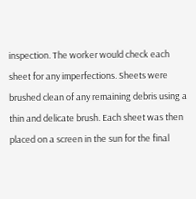inspection. The worker would check each sheet for any imperfections. Sheets were brushed clean of any remaining debris using a thin and delicate brush. Each sheet was then placed on a screen in the sun for the final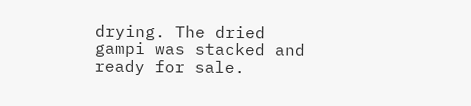drying. The dried gampi was stacked and ready for sale.